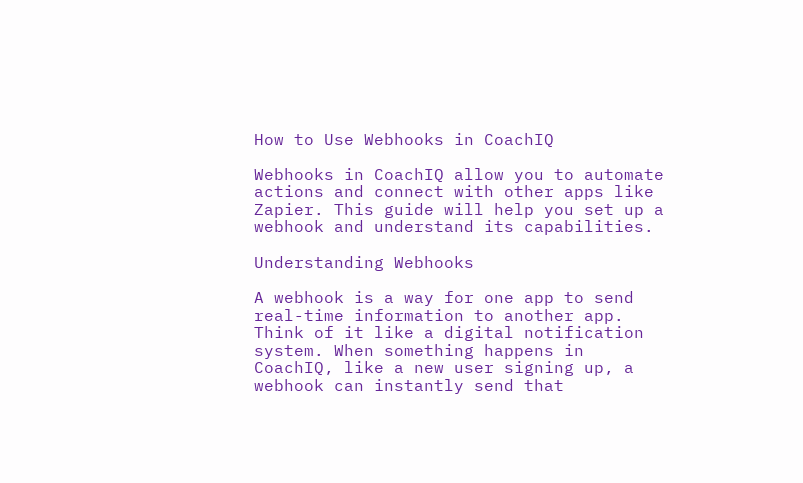How to Use Webhooks in CoachIQ

Webhooks in CoachIQ allow you to automate actions and connect with other apps like Zapier. This guide will help you set up a webhook and understand its capabilities.

Understanding Webhooks

A webhook is a way for one app to send real-time information to another app. Think of it like a digital notification system. When something happens in CoachIQ, like a new user signing up, a webhook can instantly send that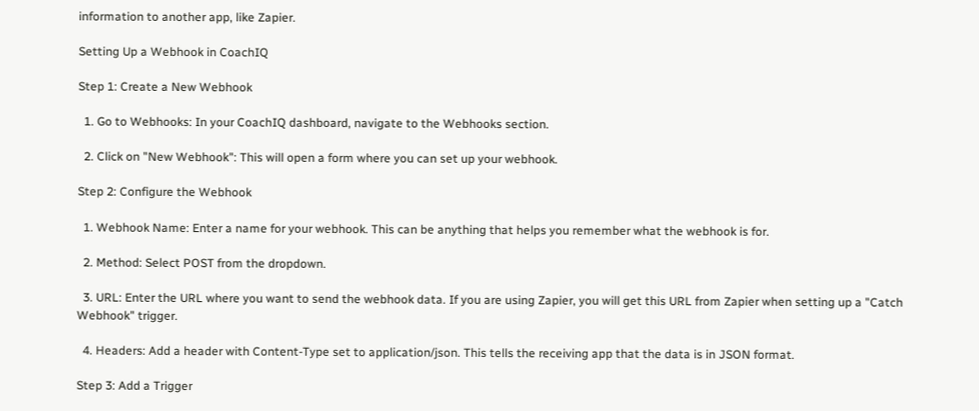information to another app, like Zapier.

Setting Up a Webhook in CoachIQ

Step 1: Create a New Webhook

  1. Go to Webhooks: In your CoachIQ dashboard, navigate to the Webhooks section.

  2. Click on "New Webhook": This will open a form where you can set up your webhook.

Step 2: Configure the Webhook

  1. Webhook Name: Enter a name for your webhook. This can be anything that helps you remember what the webhook is for.

  2. Method: Select POST from the dropdown.

  3. URL: Enter the URL where you want to send the webhook data. If you are using Zapier, you will get this URL from Zapier when setting up a "Catch Webhook" trigger.

  4. Headers: Add a header with Content-Type set to application/json. This tells the receiving app that the data is in JSON format.

Step 3: Add a Trigger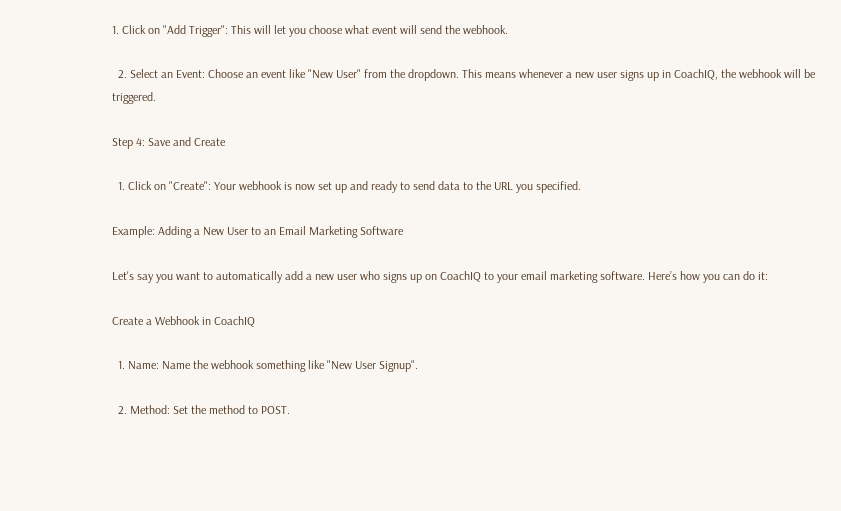1. Click on "Add Trigger": This will let you choose what event will send the webhook.

  2. Select an Event: Choose an event like "New User" from the dropdown. This means whenever a new user signs up in CoachIQ, the webhook will be triggered.

Step 4: Save and Create

  1. Click on "Create": Your webhook is now set up and ready to send data to the URL you specified.

Example: Adding a New User to an Email Marketing Software

Let's say you want to automatically add a new user who signs up on CoachIQ to your email marketing software. Here’s how you can do it:

Create a Webhook in CoachIQ

  1. Name: Name the webhook something like "New User Signup".

  2. Method: Set the method to POST.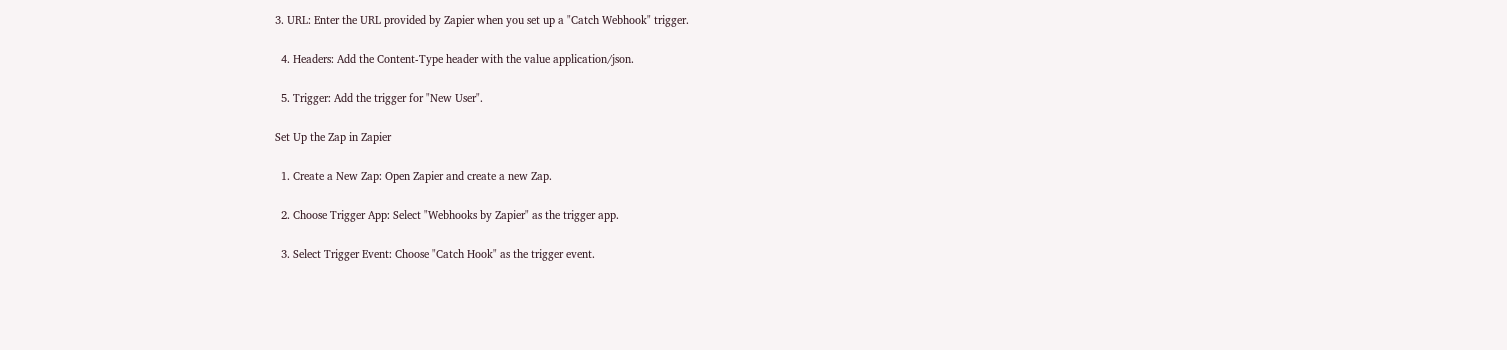3. URL: Enter the URL provided by Zapier when you set up a "Catch Webhook" trigger.

  4. Headers: Add the Content-Type header with the value application/json.

  5. Trigger: Add the trigger for "New User".

Set Up the Zap in Zapier

  1. Create a New Zap: Open Zapier and create a new Zap.

  2. Choose Trigger App: Select "Webhooks by Zapier" as the trigger app.

  3. Select Trigger Event: Choose "Catch Hook" as the trigger event.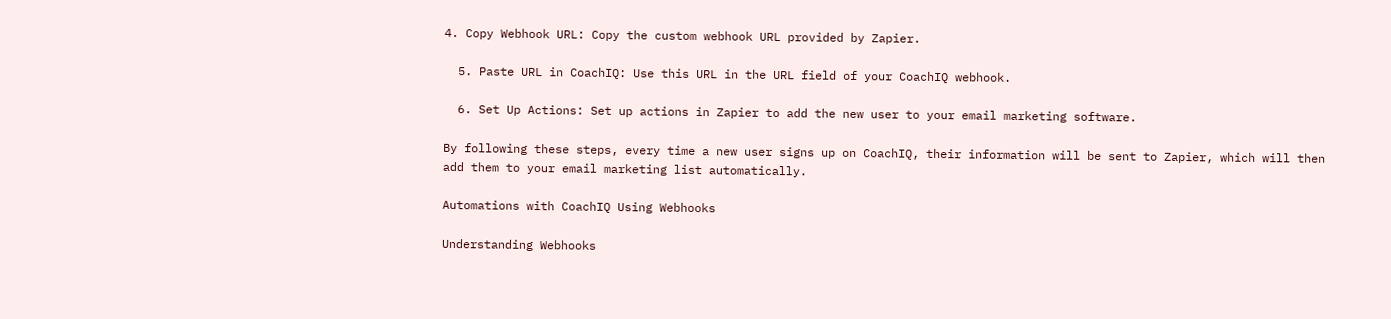4. Copy Webhook URL: Copy the custom webhook URL provided by Zapier.

  5. Paste URL in CoachIQ: Use this URL in the URL field of your CoachIQ webhook.

  6. Set Up Actions: Set up actions in Zapier to add the new user to your email marketing software.

By following these steps, every time a new user signs up on CoachIQ, their information will be sent to Zapier, which will then add them to your email marketing list automatically.

Automations with CoachIQ Using Webhooks

Understanding Webhooks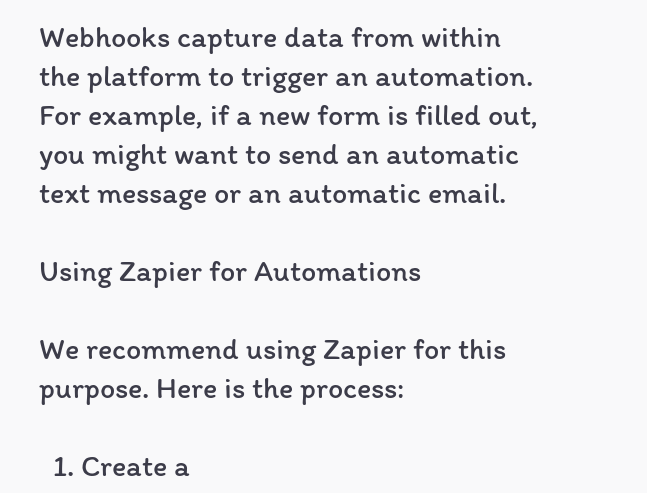Webhooks capture data from within the platform to trigger an automation. For example, if a new form is filled out, you might want to send an automatic text message or an automatic email.

Using Zapier for Automations

We recommend using Zapier for this purpose. Here is the process:

  1. Create a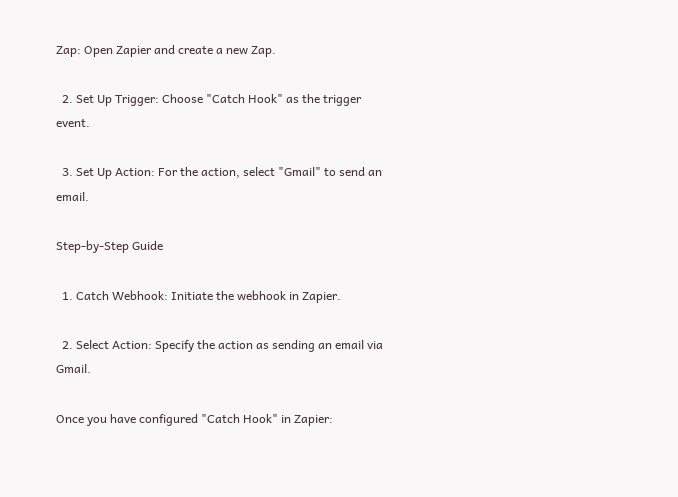Zap: Open Zapier and create a new Zap.

  2. Set Up Trigger: Choose "Catch Hook" as the trigger event.

  3. Set Up Action: For the action, select "Gmail" to send an email.

Step-by-Step Guide

  1. Catch Webhook: Initiate the webhook in Zapier.

  2. Select Action: Specify the action as sending an email via Gmail.

Once you have configured "Catch Hook" in Zapier: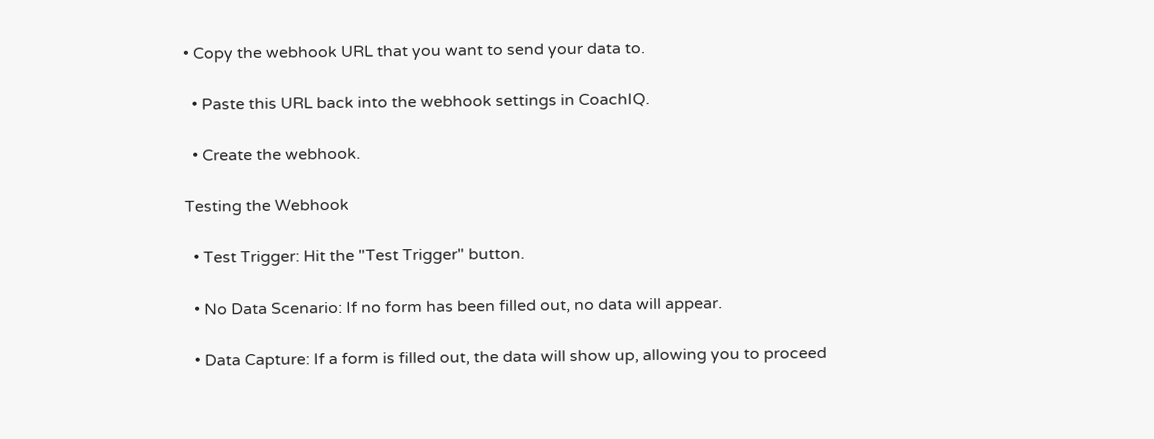• Copy the webhook URL that you want to send your data to.

  • Paste this URL back into the webhook settings in CoachIQ.

  • Create the webhook.

Testing the Webhook

  • Test Trigger: Hit the "Test Trigger" button.

  • No Data Scenario: If no form has been filled out, no data will appear.

  • Data Capture: If a form is filled out, the data will show up, allowing you to proceed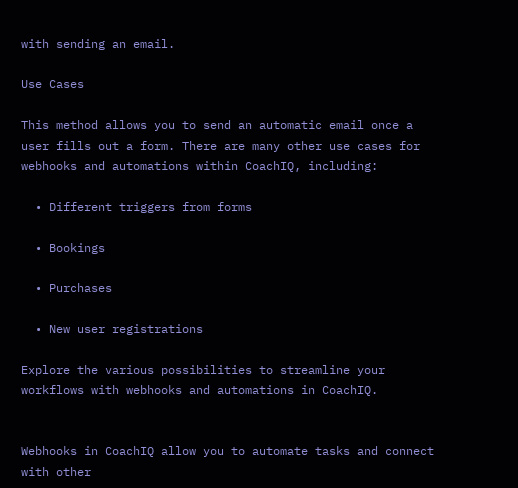with sending an email.

Use Cases

This method allows you to send an automatic email once a user fills out a form. There are many other use cases for webhooks and automations within CoachIQ, including:

  • Different triggers from forms

  • Bookings

  • Purchases

  • New user registrations

Explore the various possibilities to streamline your workflows with webhooks and automations in CoachIQ.


Webhooks in CoachIQ allow you to automate tasks and connect with other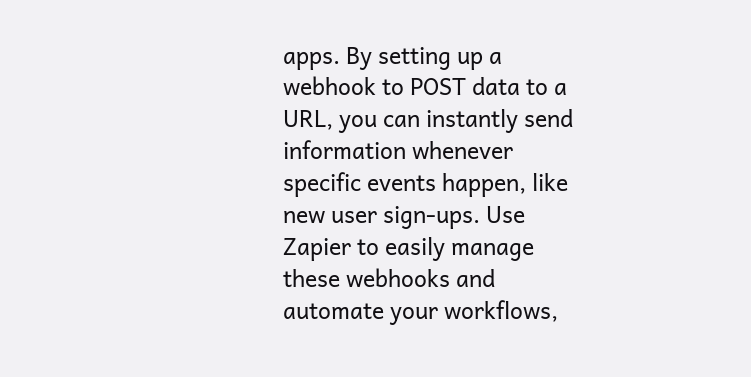apps. By setting up a webhook to POST data to a URL, you can instantly send information whenever specific events happen, like new user sign-ups. Use Zapier to easily manage these webhooks and automate your workflows,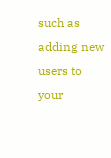such as adding new users to your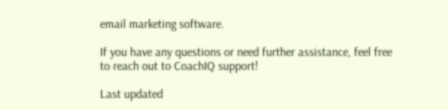email marketing software.

If you have any questions or need further assistance, feel free to reach out to CoachIQ support!

Last updated